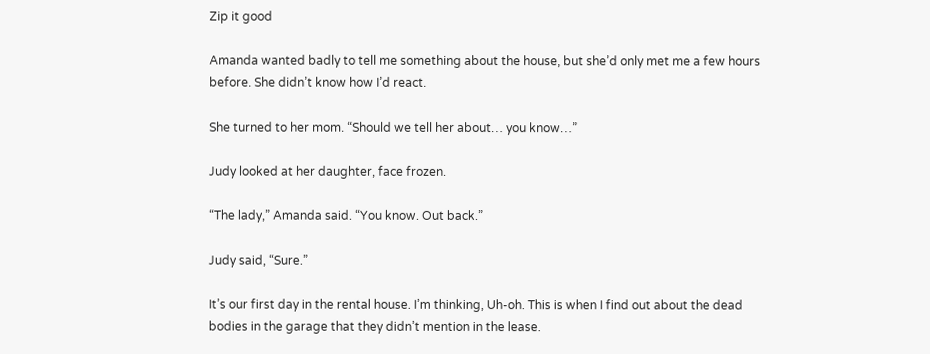Zip it good

Amanda wanted badly to tell me something about the house, but she’d only met me a few hours before. She didn’t know how I’d react.

She turned to her mom. “Should we tell her about… you know…”

Judy looked at her daughter, face frozen.

“The lady,” Amanda said. “You know. Out back.”

Judy said, “Sure.”

It’s our first day in the rental house. I’m thinking, Uh-oh. This is when I find out about the dead bodies in the garage that they didn’t mention in the lease.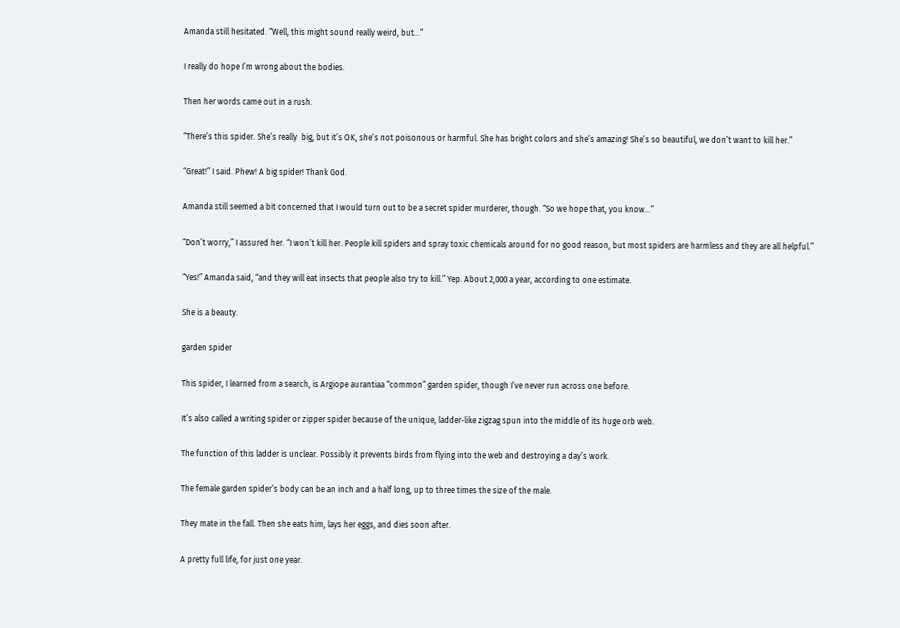Amanda still hesitated. “Well, this might sound really weird, but…”

I really do hope I’m wrong about the bodies.

Then her words came out in a rush.

“There’s this spider. She’s really  big, but it’s OK, she’s not poisonous or harmful. She has bright colors and she’s amazing! She’s so beautiful, we don’t want to kill her.”

“Great!” I said. Phew! A big spider! Thank God.

Amanda still seemed a bit concerned that I would turn out to be a secret spider murderer, though. “So we hope that, you know…”

“Don’t worry,” I assured her. “I won’t kill her. People kill spiders and spray toxic chemicals around for no good reason, but most spiders are harmless and they are all helpful.”

“Yes!” Amanda said, “and they will eat insects that people also try to kill.” Yep. About 2,000 a year, according to one estimate.

She is a beauty.

garden spider

This spider, I learned from a search, is Argiope aurantiaa “common” garden spider, though I’ve never run across one before.

It’s also called a writing spider or zipper spider because of the unique, ladder-like zigzag spun into the middle of its huge orb web.

The function of this ladder is unclear. Possibly it prevents birds from flying into the web and destroying a day’s work.

The female garden spider’s body can be an inch and a half long, up to three times the size of the male.

They mate in the fall. Then she eats him, lays her eggs, and dies soon after.

A pretty full life, for just one year.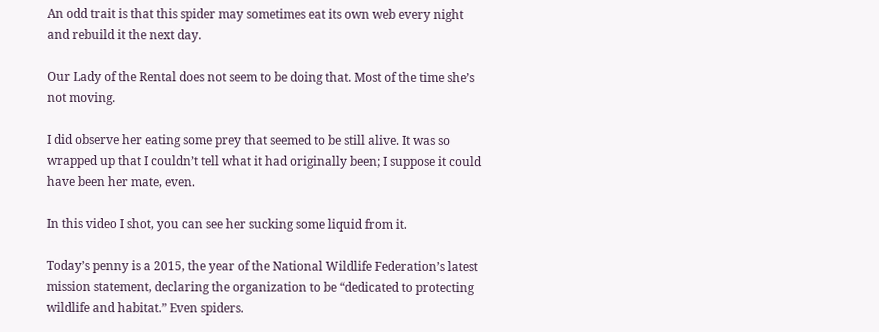An odd trait is that this spider may sometimes eat its own web every night and rebuild it the next day.

Our Lady of the Rental does not seem to be doing that. Most of the time she’s not moving.

I did observe her eating some prey that seemed to be still alive. It was so wrapped up that I couldn’t tell what it had originally been; I suppose it could have been her mate, even.

In this video I shot, you can see her sucking some liquid from it.

Today’s penny is a 2015, the year of the National Wildlife Federation’s latest mission statement, declaring the organization to be “dedicated to protecting wildlife and habitat.” Even spiders.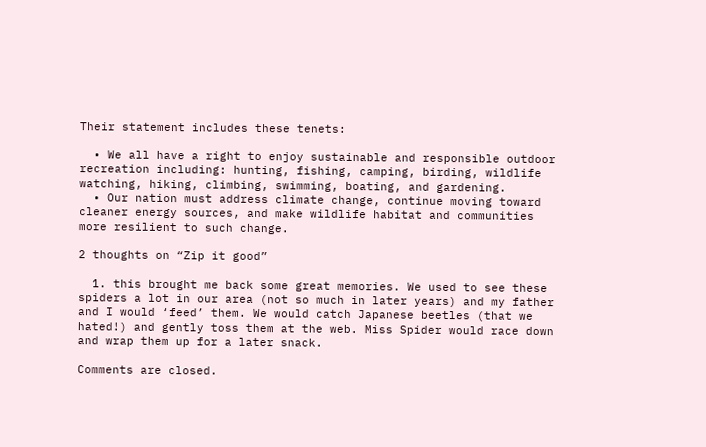Their statement includes these tenets:

  • We all have a right to enjoy sustainable and responsible outdoor recreation including: hunting, fishing, camping, birding, wildlife watching, hiking, climbing, swimming, boating, and gardening.
  • Our nation must address climate change, continue moving toward cleaner energy sources, and make wildlife habitat and communities more resilient to such change.

2 thoughts on “Zip it good”

  1. this brought me back some great memories. We used to see these spiders a lot in our area (not so much in later years) and my father and I would ‘feed’ them. We would catch Japanese beetles (that we hated!) and gently toss them at the web. Miss Spider would race down and wrap them up for a later snack.

Comments are closed.